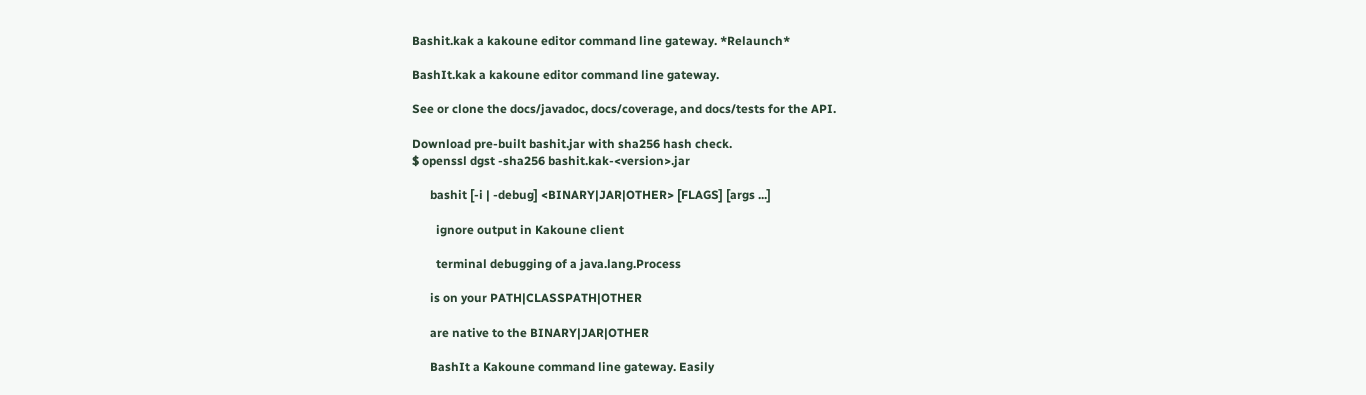Bashit.kak a kakoune editor command line gateway. *Relaunch*

BashIt.kak a kakoune editor command line gateway.

See or clone the docs/javadoc, docs/coverage, and docs/tests for the API.

Download pre-built bashit.jar with sha256 hash check.
$ openssl dgst -sha256 bashit.kak-<version>.jar

      bashit [-i | -debug] <BINARY|JAR|OTHER> [FLAGS] [args ...]

        ignore output in Kakoune client

        terminal debugging of a java.lang.Process

      is on your PATH|CLASSPATH|OTHER

      are native to the BINARY|JAR|OTHER

      BashIt a Kakoune command line gateway. Easily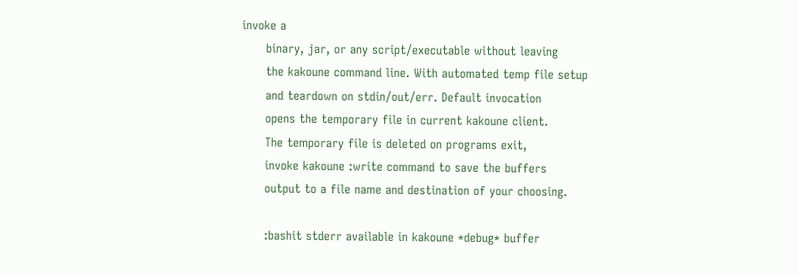invoke a
      binary, jar, or any script/executable without leaving
      the kakoune command line. With automated temp file setup
      and teardown on stdin/out/err. Default invocation
      opens the temporary file in current kakoune client.
      The temporary file is deleted on programs exit,
      invoke kakoune :write command to save the buffers
      output to a file name and destination of your choosing.

      :bashit stderr available in kakoune *debug* buffer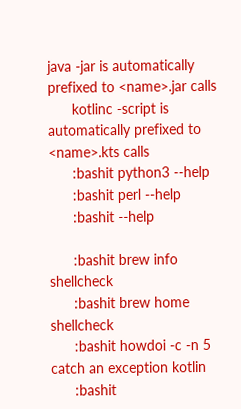java -jar is automatically prefixed to <name>.jar calls
      kotlinc -script is automatically prefixed to <name>.kts calls
      :bashit python3 --help
      :bashit perl --help
      :bashit --help

      :bashit brew info shellcheck
      :bashit brew home shellcheck
      :bashit howdoi -c -n 5 catch an exception kotlin
      :bashit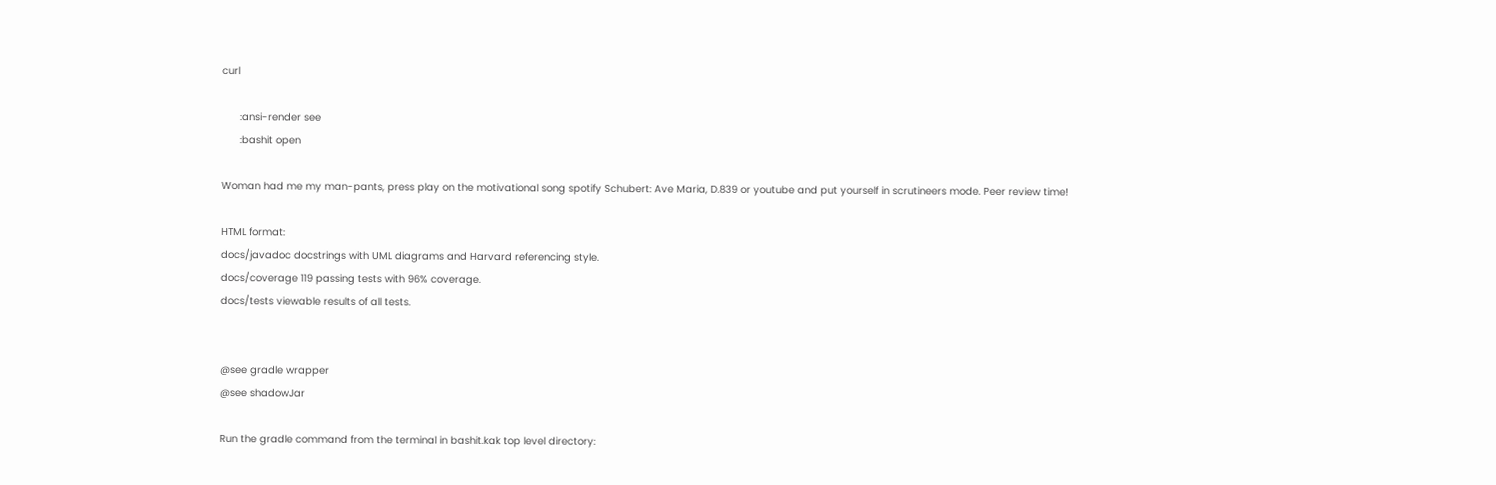curl

      :ansi-render see
      :bashit open

Woman had me my man-pants, press play on the motivational song spotify Schubert: Ave Maria, D.839 or youtube and put yourself in scrutineers mode. Peer review time!

HTML format:
docs/javadoc docstrings with UML diagrams and Harvard referencing style.
docs/coverage 119 passing tests with 96% coverage.
docs/tests viewable results of all tests.


@see gradle wrapper
@see shadowJar

Run the gradle command from the terminal in bashit.kak top level directory: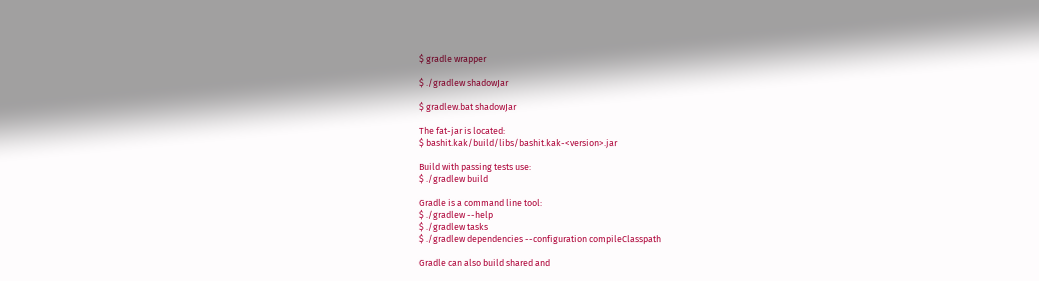$ gradle wrapper

$ ./gradlew shadowJar

$ gradlew.bat shadowJar

The fat-jar is located:
$ bashit.kak/build/libs/bashit.kak-<version>.jar

Build with passing tests use:
$ ./gradlew build

Gradle is a command line tool:
$ ./gradlew --help
$ ./gradlew tasks
$ ./gradlew dependencies --configuration compileClasspath

Gradle can also build shared and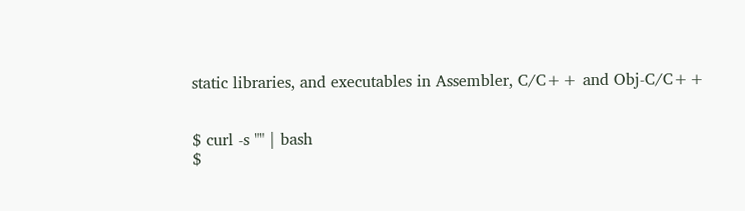static libraries, and executables in Assembler, C/C++ and Obj-C/C++


$ curl -s "" | bash
$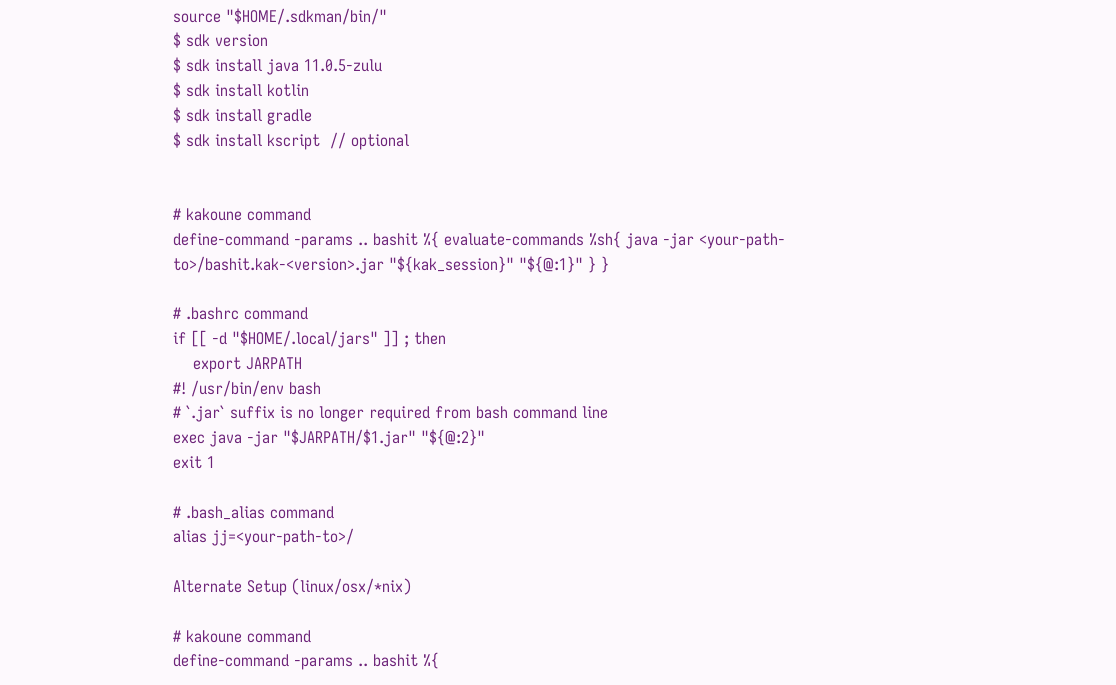source "$HOME/.sdkman/bin/"
$ sdk version
$ sdk install java 11.0.5-zulu
$ sdk install kotlin
$ sdk install gradle
$ sdk install kscript  // optional


# kakoune command
define-command -params .. bashit %{ evaluate-commands %sh{ java -jar <your-path-to>/bashit.kak-<version>.jar "${kak_session}" "${@:1}" } }

# .bashrc command
if [[ -d "$HOME/.local/jars" ]] ; then
    export JARPATH
#! /usr/bin/env bash
# `.jar` suffix is no longer required from bash command line
exec java -jar "$JARPATH/$1.jar" "${@:2}"
exit 1

# .bash_alias command
alias jj=<your-path-to>/

Alternate Setup (linux/osx/*nix)

# kakoune command
define-command -params .. bashit %{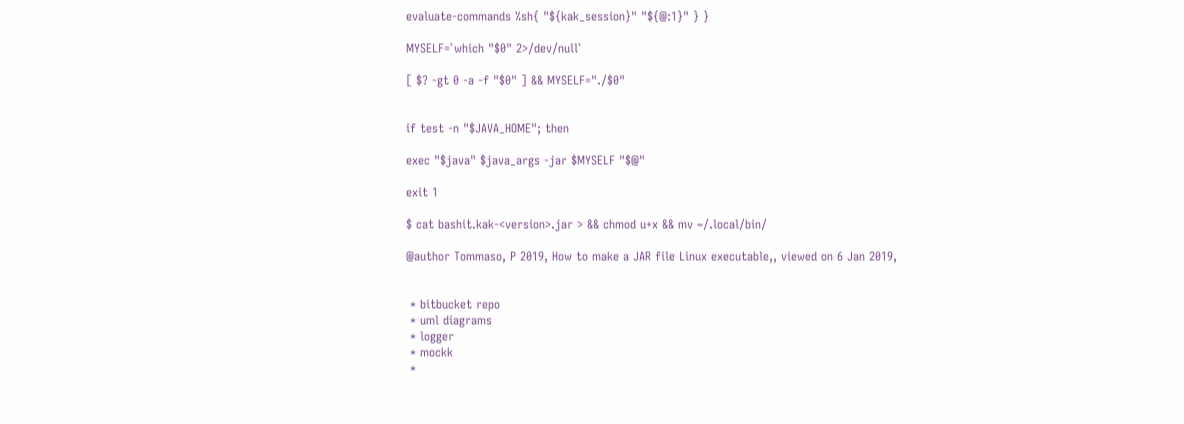evaluate-commands %sh{ "${kak_session}" "${@:1}" } }

MYSELF=`which "$0" 2>/dev/null`

[ $? -gt 0 -a -f "$0" ] && MYSELF="./$0"


if test -n "$JAVA_HOME"; then

exec "$java" $java_args -jar $MYSELF "$@"

exit 1

$ cat bashit.kak-<version>.jar > && chmod u+x && mv ~/.local/bin/

@author Tommaso, P 2019, How to make a JAR file Linux executable,, viewed on 6 Jan 2019,


 * bitbucket repo
 * uml diagrams
 * logger
 * mockk
 *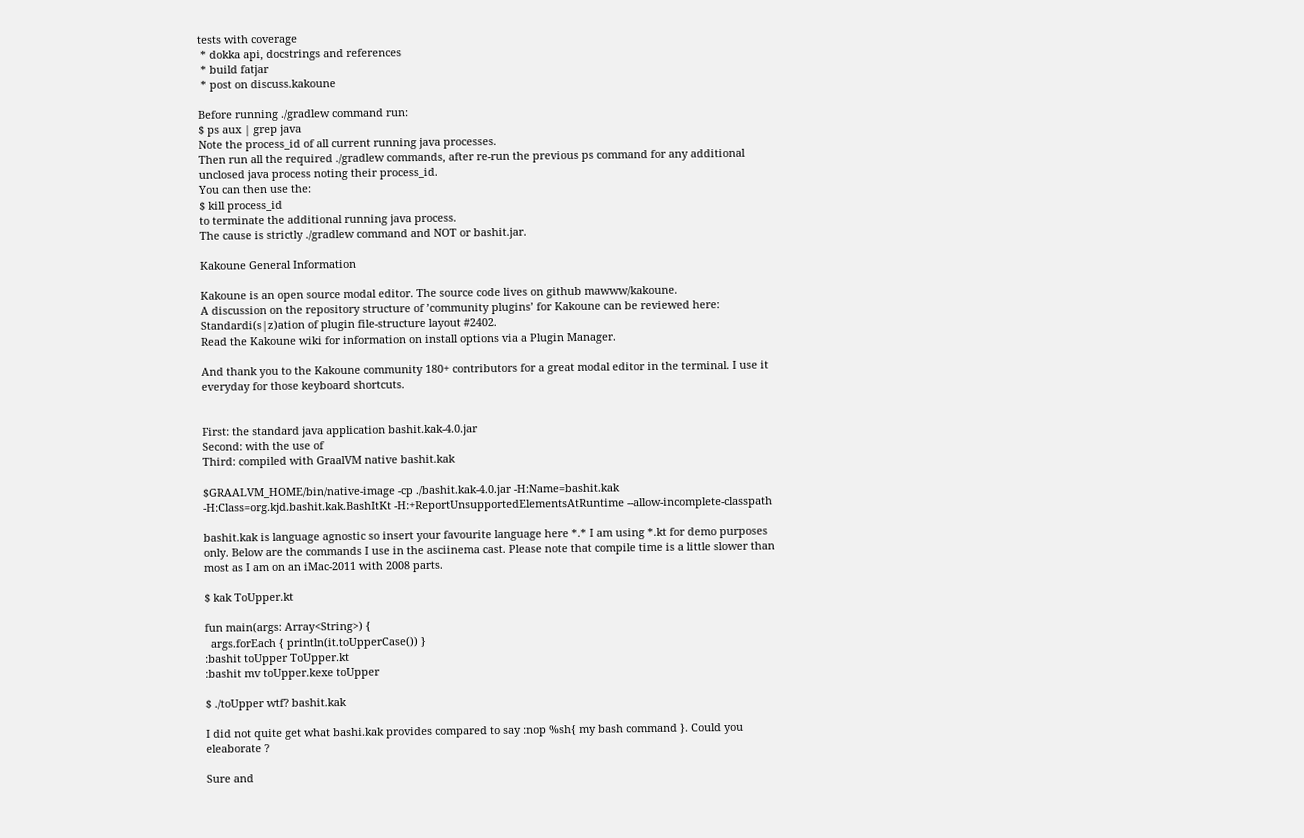tests with coverage
 * dokka api, docstrings and references
 * build fatjar
 * post on discuss.kakoune

Before running ./gradlew command run:
$ ps aux | grep java
Note the process_id of all current running java processes.
Then run all the required ./gradlew commands, after re-run the previous ps command for any additional unclosed java process noting their process_id.
You can then use the:
$ kill process_id
to terminate the additional running java process.
The cause is strictly ./gradlew command and NOT or bashit.jar.

Kakoune General Information

Kakoune is an open source modal editor. The source code lives on github mawww/kakoune.
A discussion on the repository structure of ’community plugins’ for Kakoune can be reviewed here: Standardi(s|z)ation of plugin file-structure layout #2402.
Read the Kakoune wiki for information on install options via a Plugin Manager.

And thank you to the Kakoune community 180+ contributors for a great modal editor in the terminal. I use it everyday for those keyboard shortcuts.


First: the standard java application bashit.kak-4.0.jar
Second: with the use of
Third: compiled with GraalVM native bashit.kak

$GRAALVM_HOME/bin/native-image -cp ./bashit.kak-4.0.jar -H:Name=bashit.kak -H:Class=org.kjd.bashit.kak.BashItKt -H:+ReportUnsupportedElementsAtRuntime --allow-incomplete-classpath

bashit.kak is language agnostic so insert your favourite language here *.* I am using *.kt for demo purposes only. Below are the commands I use in the asciinema cast. Please note that compile time is a little slower than most as I am on an iMac-2011 with 2008 parts.

$ kak ToUpper.kt

fun main(args: Array<String>) {
  args.forEach { println(it.toUpperCase()) }
:bashit toUpper ToUpper.kt
:bashit mv toUpper.kexe toUpper

$ ./toUpper wtf? bashit.kak

I did not quite get what bashi.kak provides compared to say :nop %sh{ my bash command }. Could you eleaborate ?

Sure and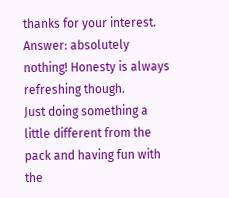thanks for your interest. Answer: absolutely nothing! Honesty is always refreshing though.
Just doing something a little different from the pack and having fun with the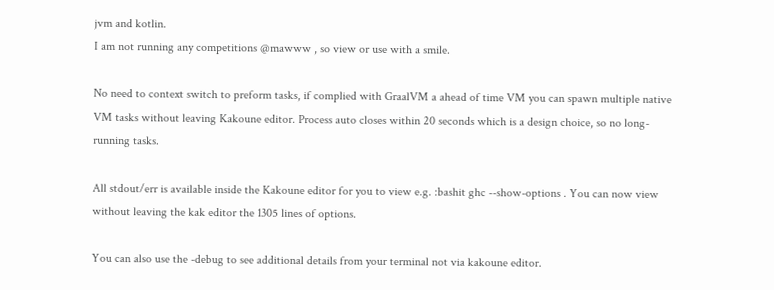jvm and kotlin.
I am not running any competitions @mawww , so view or use with a smile.

No need to context switch to preform tasks, if complied with GraalVM a ahead of time VM you can spawn multiple native VM tasks without leaving Kakoune editor. Process auto closes within 20 seconds which is a design choice, so no long-running tasks.

All stdout/err is available inside the Kakoune editor for you to view e.g. :bashit ghc --show-options . You can now view without leaving the kak editor the 1305 lines of options.

You can also use the -debug to see additional details from your terminal not via kakoune editor.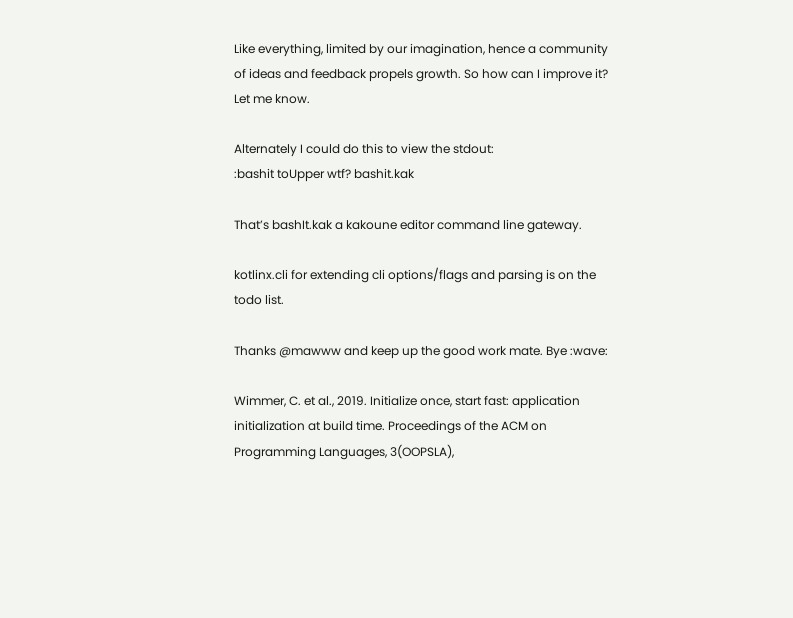Like everything, limited by our imagination, hence a community of ideas and feedback propels growth. So how can I improve it? Let me know.

Alternately I could do this to view the stdout:
:bashit toUpper wtf? bashit.kak

That’s bashIt.kak a kakoune editor command line gateway.

kotlinx.cli for extending cli options/flags and parsing is on the todo list.

Thanks @mawww and keep up the good work mate. Bye :wave:

Wimmer, C. et al., 2019. Initialize once, start fast: application initialization at build time. Proceedings of the ACM on Programming Languages, 3(OOPSLA),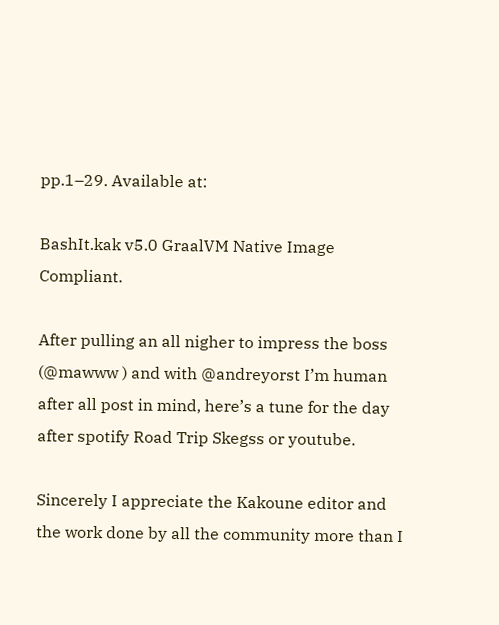pp.1–29. Available at:

BashIt.kak v5.0 GraalVM Native Image Compliant.

After pulling an all nigher to impress the boss (@mawww ) and with @andreyorst I’m human after all post in mind, here’s a tune for the day after spotify Road Trip Skegss or youtube.

Sincerely I appreciate the Kakoune editor and the work done by all the community more than I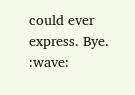could ever express. Bye. :wave: